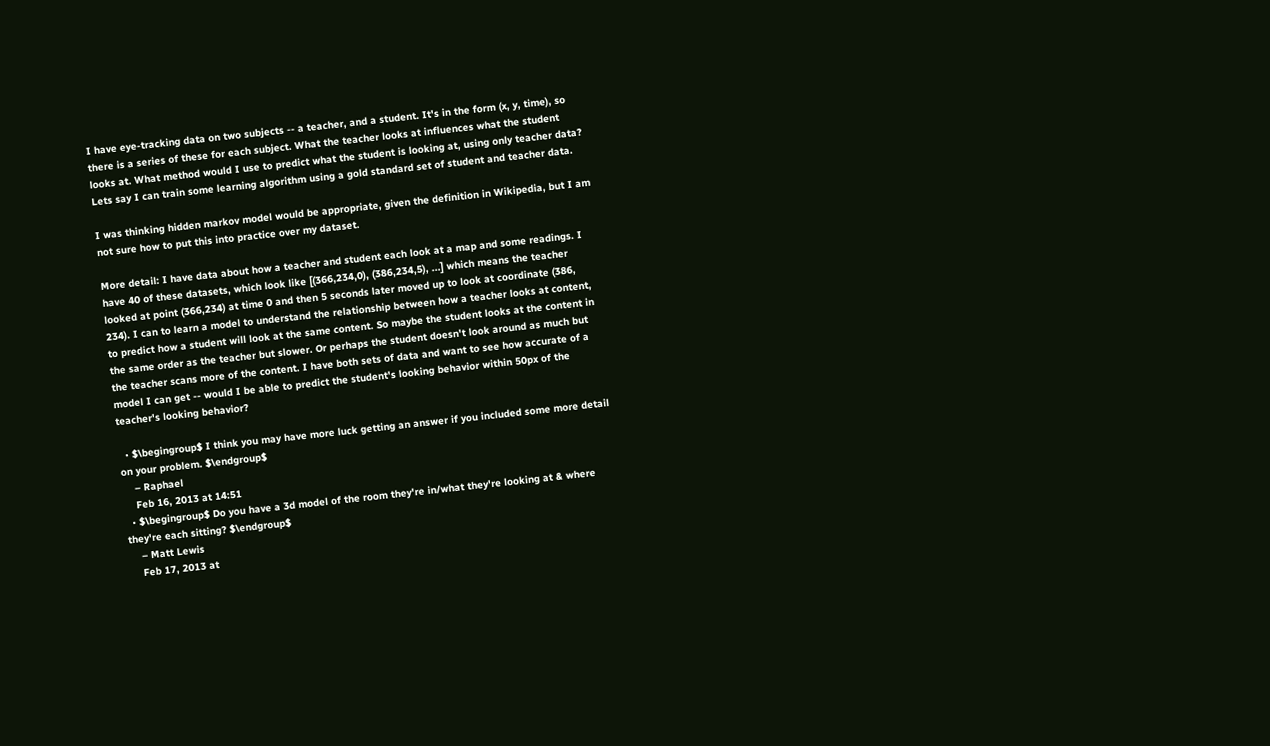I have eye-tracking data on two subjects -- a teacher, and a student. It's in the form (x, y, time), so there is a series of these for each subject. What the teacher looks at influences what the student looks at. What method would I use to predict what the student is looking at, using only teacher data? Lets say I can train some learning algorithm using a gold standard set of student and teacher data.

I was thinking hidden markov model would be appropriate, given the definition in Wikipedia, but I am not sure how to put this into practice over my dataset.

More detail: I have data about how a teacher and student each look at a map and some readings. I have 40 of these datasets, which look like [(366,234,0), (386,234,5), ...] which means the teacher looked at point (366,234) at time 0 and then 5 seconds later moved up to look at coordinate (386, 234). I can to learn a model to understand the relationship between how a teacher looks at content, to predict how a student will look at the same content. So maybe the student looks at the content in the same order as the teacher but slower. Or perhaps the student doesn't look around as much but the teacher scans more of the content. I have both sets of data and want to see how accurate of a model I can get -- would I be able to predict the student's looking behavior within 50px of the teacher's looking behavior?

  • $\begingroup$ I think you may have more luck getting an answer if you included some more detail on your problem. $\endgroup$
    – Raphael
    Feb 16, 2013 at 14:51
  • $\begingroup$ Do you have a 3d model of the room they're in/what they're looking at & where they're each sitting? $\endgroup$
    – Matt Lewis
    Feb 17, 2013 at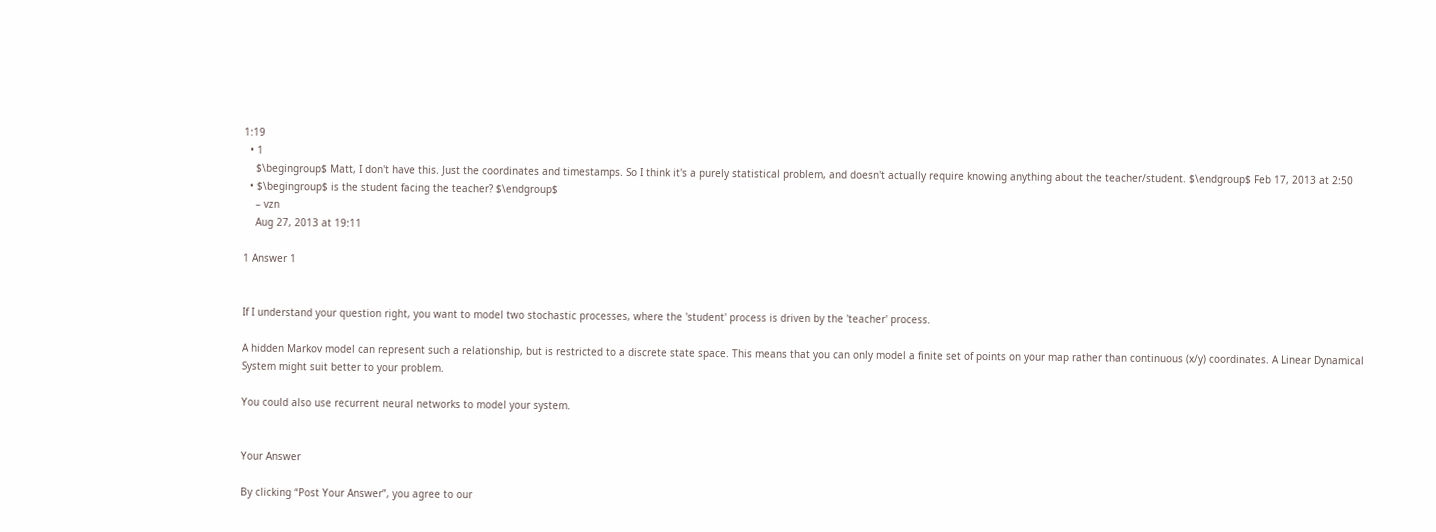1:19
  • 1
    $\begingroup$ Matt, I don't have this. Just the coordinates and timestamps. So I think it's a purely statistical problem, and doesn't actually require knowing anything about the teacher/student. $\endgroup$ Feb 17, 2013 at 2:50
  • $\begingroup$ is the student facing the teacher? $\endgroup$
    – vzn
    Aug 27, 2013 at 19:11

1 Answer 1


If I understand your question right, you want to model two stochastic processes, where the 'student' process is driven by the 'teacher' process.

A hidden Markov model can represent such a relationship, but is restricted to a discrete state space. This means that you can only model a finite set of points on your map rather than continuous (x/y) coordinates. A Linear Dynamical System might suit better to your problem.

You could also use recurrent neural networks to model your system.


Your Answer

By clicking “Post Your Answer”, you agree to our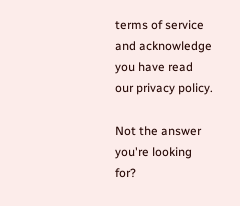terms of service and acknowledge you have read our privacy policy.

Not the answer you're looking for?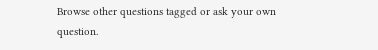Browse other questions tagged or ask your own question.